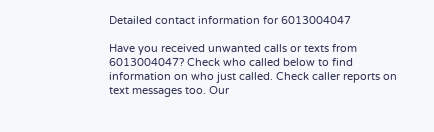Detailed contact information for 6013004047

Have you received unwanted calls or texts from 6013004047? Check who called below to find information on who just called. Check caller reports on text messages too. Our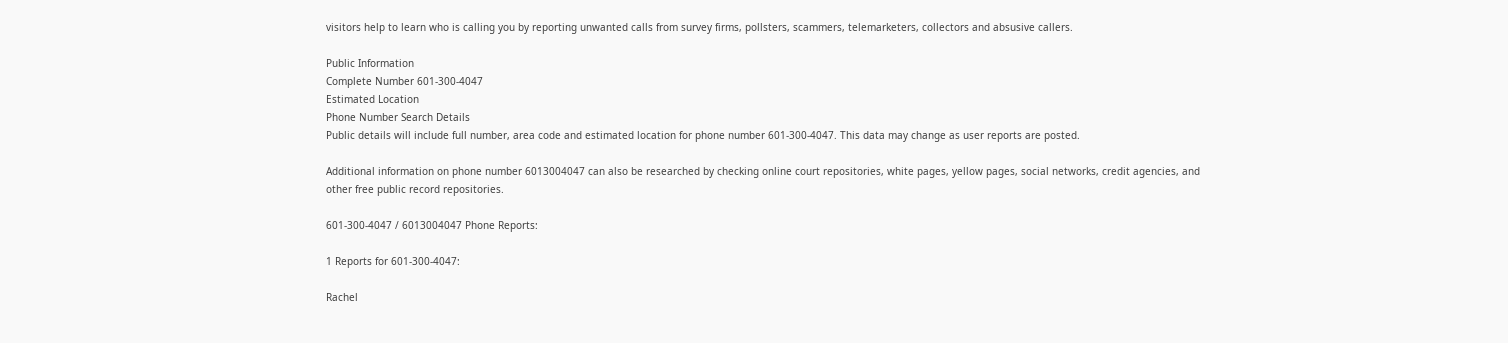visitors help to learn who is calling you by reporting unwanted calls from survey firms, pollsters, scammers, telemarketers, collectors and absusive callers.

Public Information
Complete Number 601-300-4047
Estimated Location
Phone Number Search Details
Public details will include full number, area code and estimated location for phone number 601-300-4047. This data may change as user reports are posted.

Additional information on phone number 6013004047 can also be researched by checking online court repositories, white pages, yellow pages, social networks, credit agencies, and other free public record repositories.

601-300-4047 / 6013004047 Phone Reports:

1 Reports for 601-300-4047:

Rachel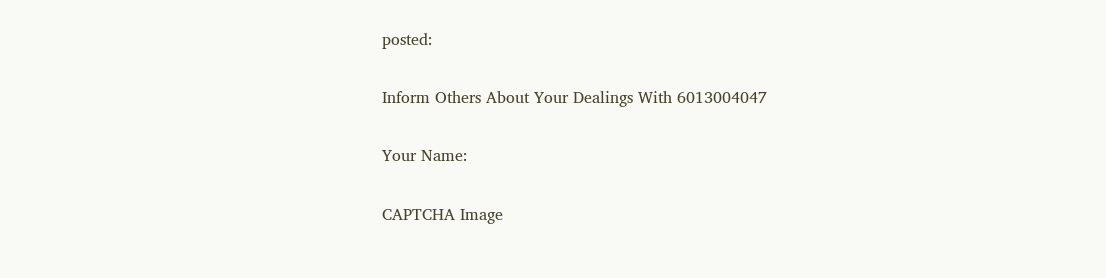posted:

Inform Others About Your Dealings With 6013004047

Your Name:

CAPTCHA Image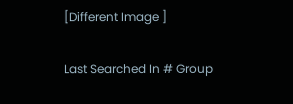[Different Image ]

Last Searched In # Group